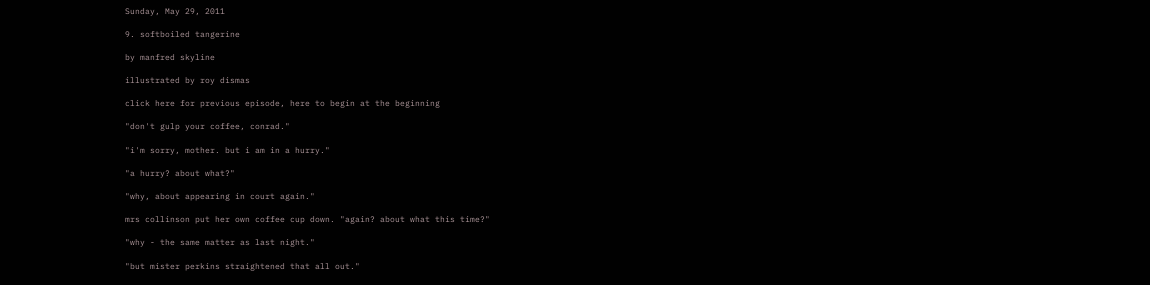Sunday, May 29, 2011

9. softboiled tangerine

by manfred skyline

illustrated by roy dismas

click here for previous episode, here to begin at the beginning

"don't gulp your coffee, conrad."

"i'm sorry, mother. but i am in a hurry."

"a hurry? about what?"

"why, about appearing in court again."

mrs collinson put her own coffee cup down. "again? about what this time?"

"why - the same matter as last night."

"but mister perkins straightened that all out."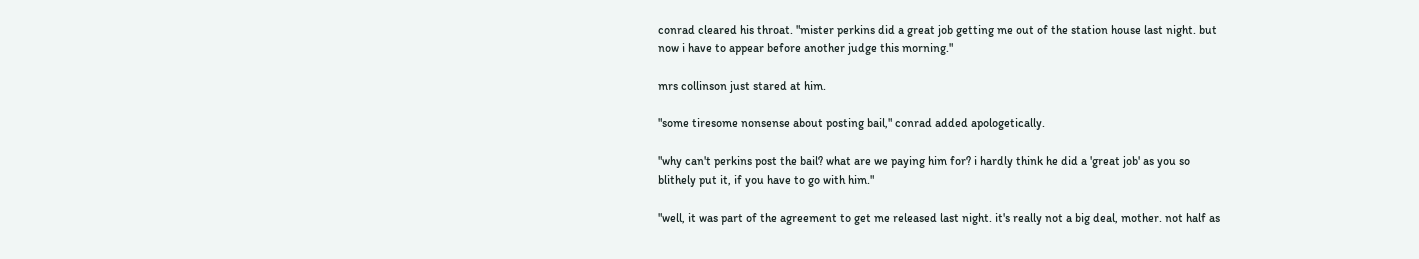conrad cleared his throat. "mister perkins did a great job getting me out of the station house last night. but now i have to appear before another judge this morning."

mrs collinson just stared at him.

"some tiresome nonsense about posting bail," conrad added apologetically.

"why can't perkins post the bail? what are we paying him for? i hardly think he did a 'great job' as you so blithely put it, if you have to go with him."

"well, it was part of the agreement to get me released last night. it's really not a big deal, mother. not half as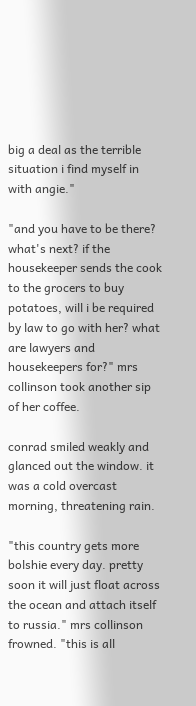big a deal as the terrible situation i find myself in with angie."

"and you have to be there? what's next? if the housekeeper sends the cook to the grocers to buy potatoes, will i be required by law to go with her? what are lawyers and housekeepers for?" mrs collinson took another sip of her coffee.

conrad smiled weakly and glanced out the window. it was a cold overcast morning, threatening rain.

"this country gets more bolshie every day. pretty soon it will just float across the ocean and attach itself to russia." mrs collinson frowned. "this is all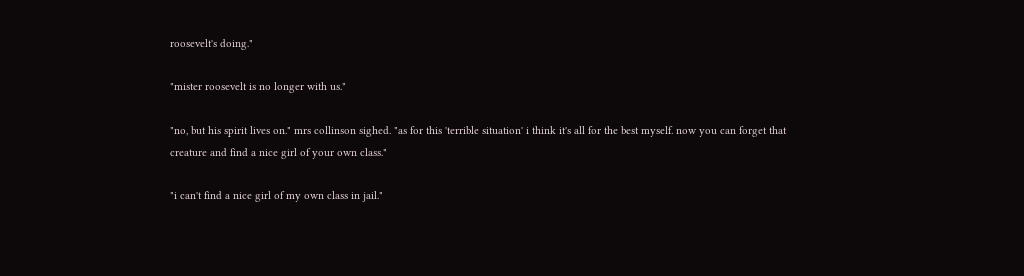roosevelt's doing."

"mister roosevelt is no longer with us."

"no, but his spirit lives on." mrs collinson sighed. "as for this 'terrible situation' i think it's all for the best myself. now you can forget that creature and find a nice girl of your own class."

"i can't find a nice girl of my own class in jail."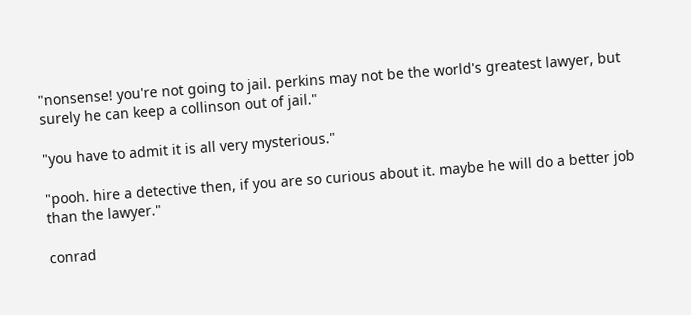"nonsense! you're not going to jail. perkins may not be the world's greatest lawyer, but surely he can keep a collinson out of jail."

"you have to admit it is all very mysterious."

"pooh. hire a detective then, if you are so curious about it. maybe he will do a better job than the lawyer."

conrad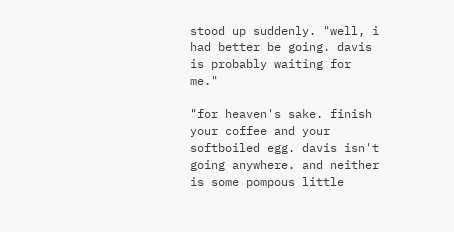stood up suddenly. "well, i had better be going. davis is probably waiting for me."

"for heaven's sake. finish your coffee and your softboiled egg. davis isn't going anywhere. and neither is some pompous little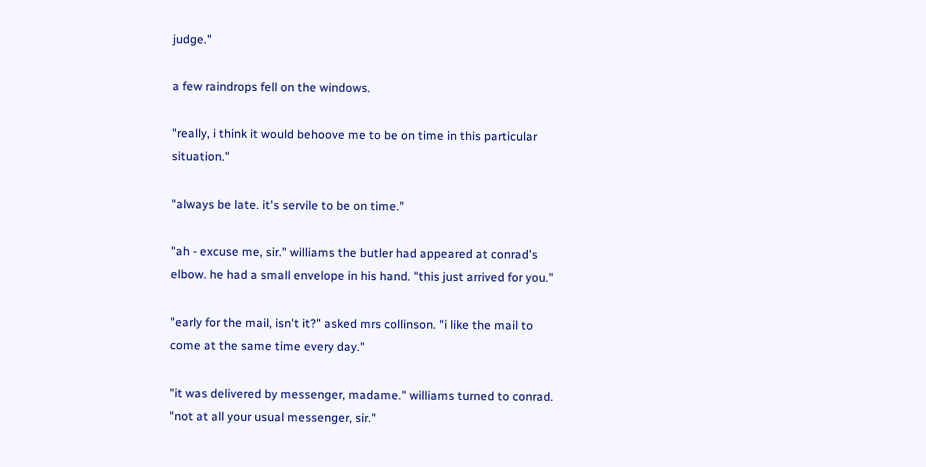judge."

a few raindrops fell on the windows.

"really, i think it would behoove me to be on time in this particular situation."

"always be late. it's servile to be on time."

"ah - excuse me, sir." williams the butler had appeared at conrad's elbow. he had a small envelope in his hand. "this just arrived for you."

"early for the mail, isn't it?" asked mrs collinson. "i like the mail to come at the same time every day."

"it was delivered by messenger, madame." williams turned to conrad. "not at all your usual messenger, sir."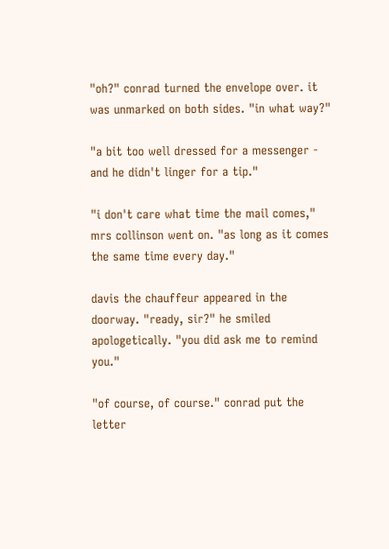"oh?" conrad turned the envelope over. it was unmarked on both sides. "in what way?"

"a bit too well dressed for a messenger - and he didn't linger for a tip."

"i don't care what time the mail comes," mrs collinson went on. "as long as it comes the same time every day."

davis the chauffeur appeared in the doorway. "ready, sir?" he smiled apologetically. "you did ask me to remind you."

"of course, of course." conrad put the letter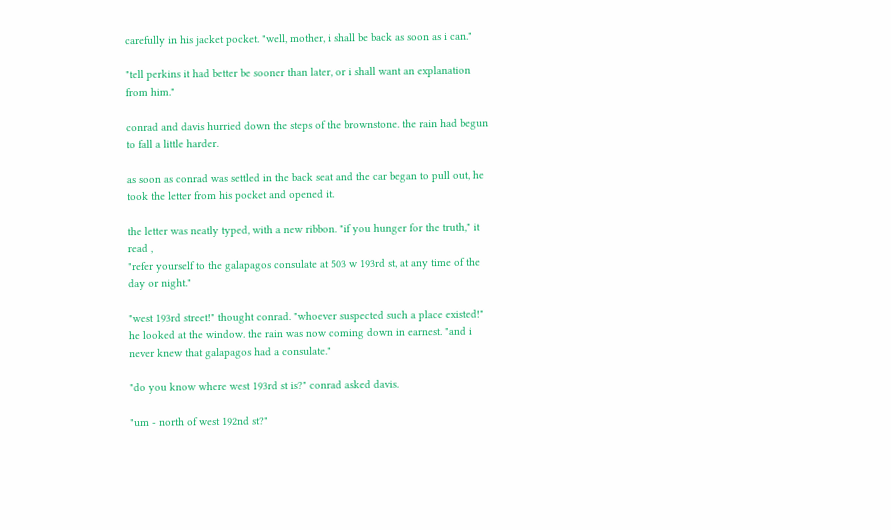carefully in his jacket pocket. "well, mother, i shall be back as soon as i can."

"tell perkins it had better be sooner than later, or i shall want an explanation from him."

conrad and davis hurried down the steps of the brownstone. the rain had begun to fall a little harder.

as soon as conrad was settled in the back seat and the car began to pull out, he took the letter from his pocket and opened it.

the letter was neatly typed, with a new ribbon. "if you hunger for the truth," it read ,
"refer yourself to the galapagos consulate at 503 w 193rd st, at any time of the day or night."

"west 193rd street!" thought conrad. "whoever suspected such a place existed!" he looked at the window. the rain was now coming down in earnest. "and i never knew that galapagos had a consulate."

"do you know where west 193rd st is?" conrad asked davis.

"um - north of west 192nd st?"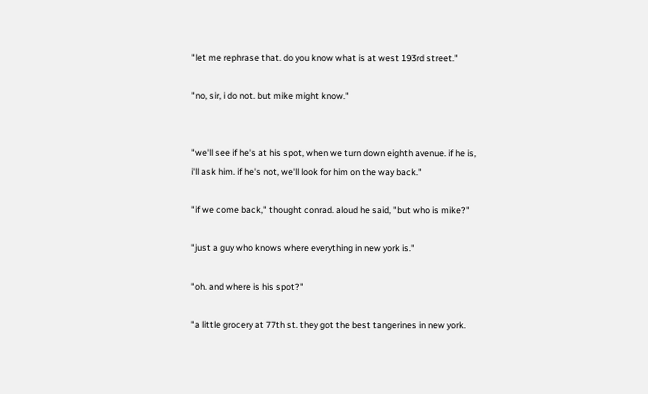"let me rephrase that. do you know what is at west 193rd street."

"no, sir, i do not. but mike might know."


"we'll see if he's at his spot, when we turn down eighth avenue. if he is, i'll ask him. if he's not, we'll look for him on the way back."

"if we come back," thought conrad. aloud he said, "but who is mike?"

"just a guy who knows where everything in new york is."

"oh. and where is his spot?"

"a little grocery at 77th st. they got the best tangerines in new york.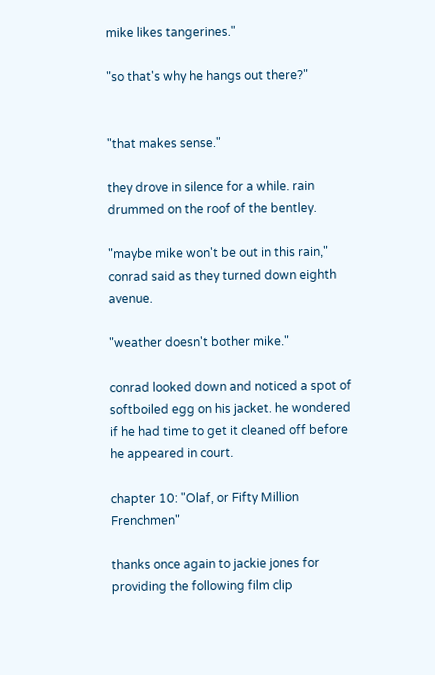mike likes tangerines."

"so that's why he hangs out there?"


"that makes sense."

they drove in silence for a while. rain drummed on the roof of the bentley.

"maybe mike won't be out in this rain," conrad said as they turned down eighth avenue.

"weather doesn't bother mike."

conrad looked down and noticed a spot of softboiled egg on his jacket. he wondered if he had time to get it cleaned off before he appeared in court.

chapter 10: "Olaf, or Fifty Million Frenchmen"

thanks once again to jackie jones for providing the following film clip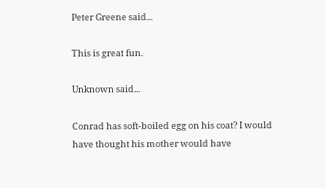Peter Greene said...

This is great fun.

Unknown said...

Conrad has soft-boiled egg on his coat? I would have thought his mother would have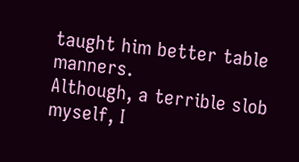taught him better table manners.
Although, a terrible slob myself, I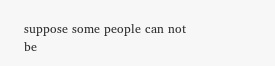suppose some people can not be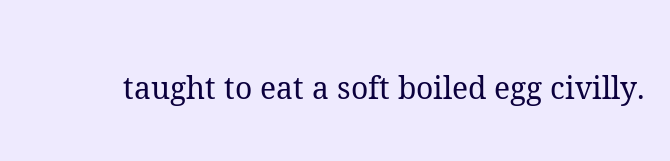taught to eat a soft boiled egg civilly.